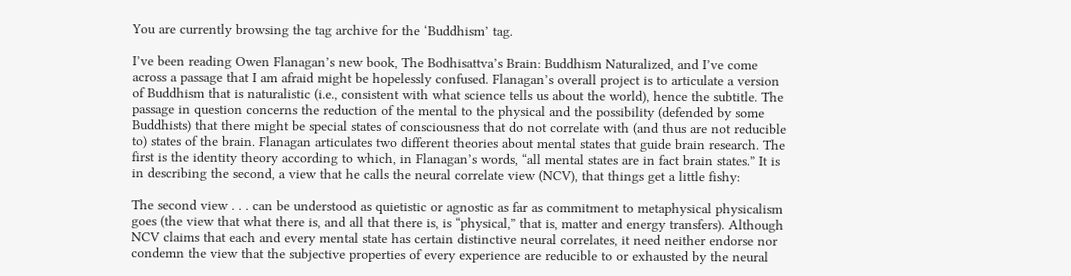You are currently browsing the tag archive for the ‘Buddhism’ tag.

I’ve been reading Owen Flanagan’s new book, The Bodhisattva’s Brain: Buddhism Naturalized, and I’ve come across a passage that I am afraid might be hopelessly confused. Flanagan’s overall project is to articulate a version of Buddhism that is naturalistic (i.e., consistent with what science tells us about the world), hence the subtitle. The passage in question concerns the reduction of the mental to the physical and the possibility (defended by some Buddhists) that there might be special states of consciousness that do not correlate with (and thus are not reducible to) states of the brain. Flanagan articulates two different theories about mental states that guide brain research. The first is the identity theory according to which, in Flanagan’s words, “all mental states are in fact brain states.” It is in describing the second, a view that he calls the neural correlate view (NCV), that things get a little fishy:

The second view . . . can be understood as quietistic or agnostic as far as commitment to metaphysical physicalism goes (the view that what there is, and all that there is, is “physical,” that is, matter and energy transfers). Although NCV claims that each and every mental state has certain distinctive neural correlates, it need neither endorse nor condemn the view that the subjective properties of every experience are reducible to or exhausted by the neural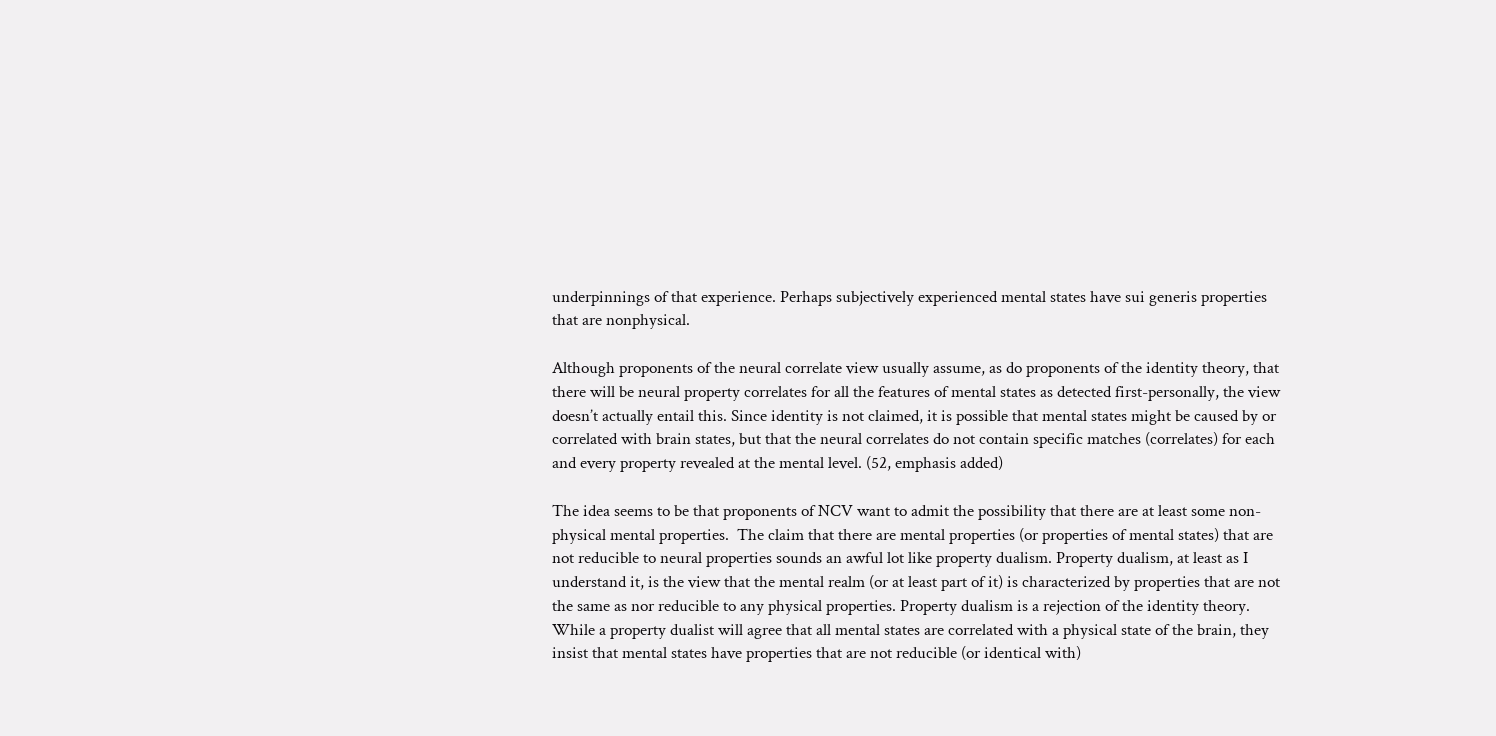underpinnings of that experience. Perhaps subjectively experienced mental states have sui generis properties that are nonphysical.

Although proponents of the neural correlate view usually assume, as do proponents of the identity theory, that there will be neural property correlates for all the features of mental states as detected first-personally, the view doesn’t actually entail this. Since identity is not claimed, it is possible that mental states might be caused by or correlated with brain states, but that the neural correlates do not contain specific matches (correlates) for each and every property revealed at the mental level. (52, emphasis added)

The idea seems to be that proponents of NCV want to admit the possibility that there are at least some non-physical mental properties.  The claim that there are mental properties (or properties of mental states) that are not reducible to neural properties sounds an awful lot like property dualism. Property dualism, at least as I understand it, is the view that the mental realm (or at least part of it) is characterized by properties that are not the same as nor reducible to any physical properties. Property dualism is a rejection of the identity theory. While a property dualist will agree that all mental states are correlated with a physical state of the brain, they insist that mental states have properties that are not reducible (or identical with)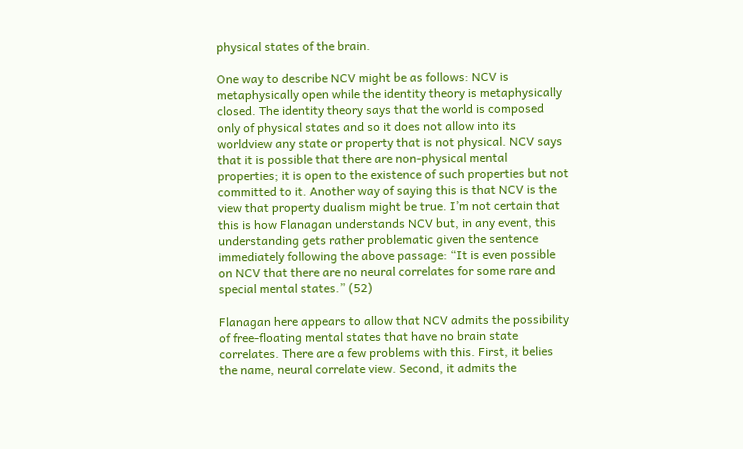physical states of the brain.

One way to describe NCV might be as follows: NCV is metaphysically open while the identity theory is metaphysically closed. The identity theory says that the world is composed only of physical states and so it does not allow into its worldview any state or property that is not physical. NCV says that it is possible that there are non-physical mental properties; it is open to the existence of such properties but not committed to it. Another way of saying this is that NCV is the view that property dualism might be true. I’m not certain that this is how Flanagan understands NCV but, in any event, this understanding gets rather problematic given the sentence immediately following the above passage: “It is even possible on NCV that there are no neural correlates for some rare and special mental states.” (52)

Flanagan here appears to allow that NCV admits the possibility of free-floating mental states that have no brain state correlates. There are a few problems with this. First, it belies the name, neural correlate view. Second, it admits the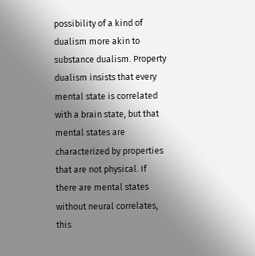possibility of a kind of dualism more akin to substance dualism. Property dualism insists that every mental state is correlated with a brain state, but that mental states are characterized by properties that are not physical. If there are mental states without neural correlates, this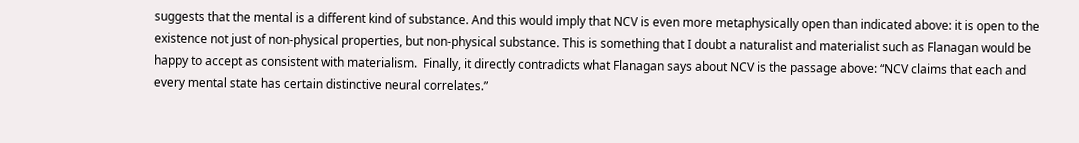suggests that the mental is a different kind of substance. And this would imply that NCV is even more metaphysically open than indicated above: it is open to the existence not just of non-physical properties, but non-physical substance. This is something that I doubt a naturalist and materialist such as Flanagan would be happy to accept as consistent with materialism.  Finally, it directly contradicts what Flanagan says about NCV is the passage above: “NCV claims that each and every mental state has certain distinctive neural correlates.”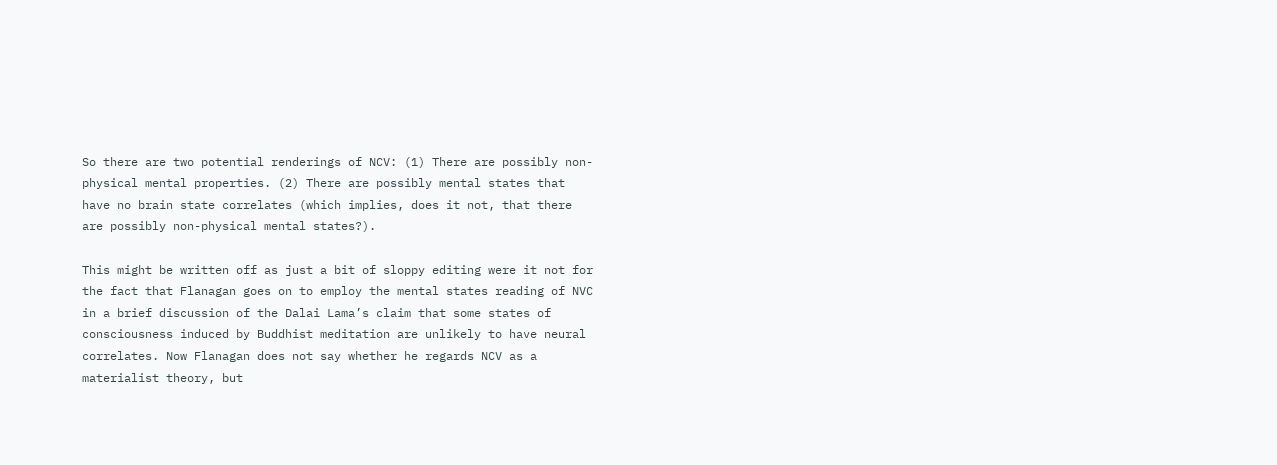So there are two potential renderings of NCV: (1) There are possibly non-physical mental properties. (2) There are possibly mental states that have no brain state correlates (which implies, does it not, that there are possibly non-physical mental states?).

This might be written off as just a bit of sloppy editing were it not for the fact that Flanagan goes on to employ the mental states reading of NVC in a brief discussion of the Dalai Lama’s claim that some states of consciousness induced by Buddhist meditation are unlikely to have neural correlates. Now Flanagan does not say whether he regards NCV as a materialist theory, but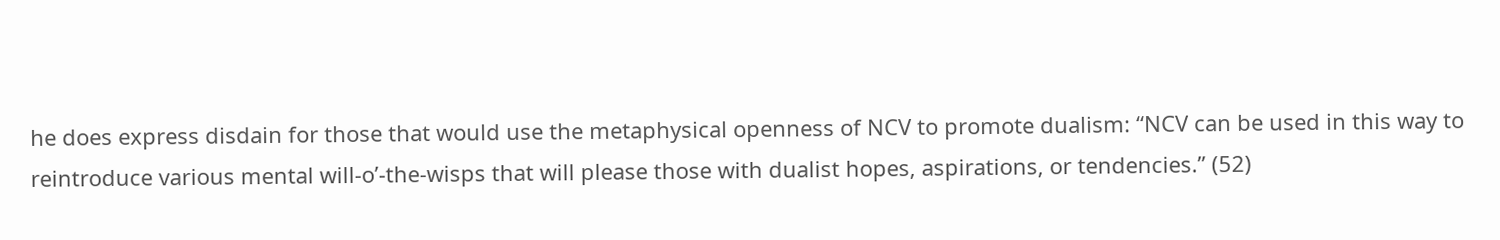he does express disdain for those that would use the metaphysical openness of NCV to promote dualism: “NCV can be used in this way to reintroduce various mental will-o’-the-wisps that will please those with dualist hopes, aspirations, or tendencies.” (52)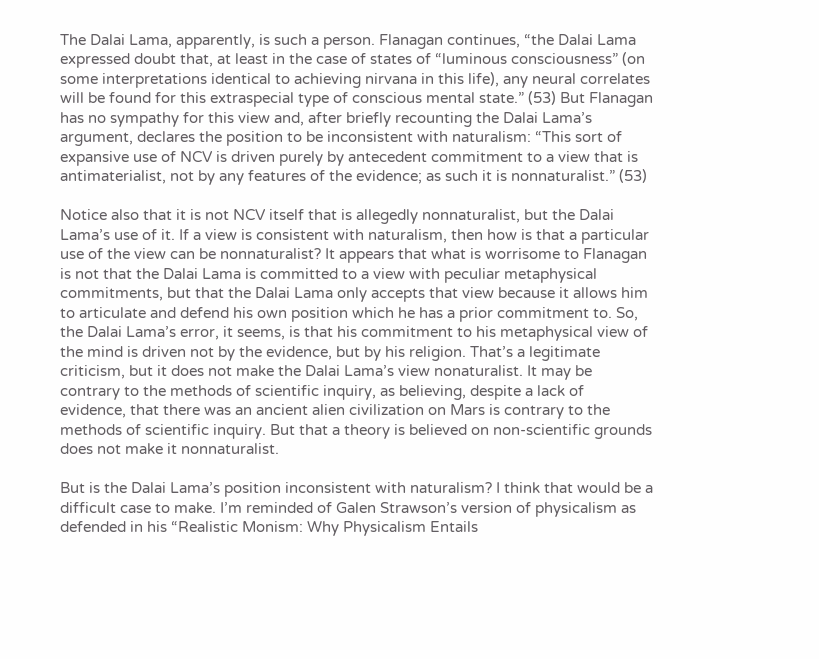The Dalai Lama, apparently, is such a person. Flanagan continues, “the Dalai Lama expressed doubt that, at least in the case of states of “luminous consciousness” (on some interpretations identical to achieving nirvana in this life), any neural correlates will be found for this extraspecial type of conscious mental state.” (53) But Flanagan has no sympathy for this view and, after briefly recounting the Dalai Lama’s argument, declares the position to be inconsistent with naturalism: “This sort of expansive use of NCV is driven purely by antecedent commitment to a view that is antimaterialist, not by any features of the evidence; as such it is nonnaturalist.” (53)

Notice also that it is not NCV itself that is allegedly nonnaturalist, but the Dalai Lama’s use of it. If a view is consistent with naturalism, then how is that a particular use of the view can be nonnaturalist? It appears that what is worrisome to Flanagan is not that the Dalai Lama is committed to a view with peculiar metaphysical commitments, but that the Dalai Lama only accepts that view because it allows him to articulate and defend his own position which he has a prior commitment to. So, the Dalai Lama’s error, it seems, is that his commitment to his metaphysical view of the mind is driven not by the evidence, but by his religion. That’s a legitimate criticism, but it does not make the Dalai Lama’s view nonaturalist. It may be contrary to the methods of scientific inquiry, as believing, despite a lack of evidence, that there was an ancient alien civilization on Mars is contrary to the methods of scientific inquiry. But that a theory is believed on non-scientific grounds does not make it nonnaturalist.

But is the Dalai Lama’s position inconsistent with naturalism? I think that would be a difficult case to make. I’m reminded of Galen Strawson’s version of physicalism as defended in his “Realistic Monism: Why Physicalism Entails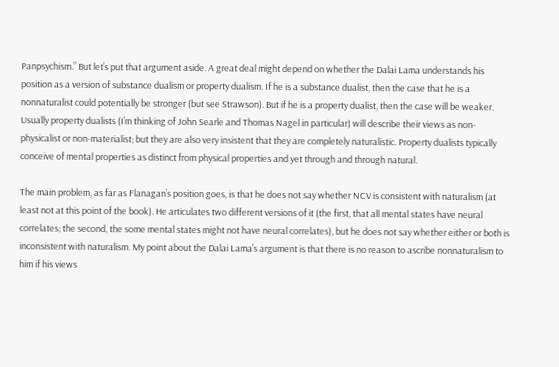Panpsychism.” But let’s put that argument aside. A great deal might depend on whether the Dalai Lama understands his position as a version of substance dualism or property dualism. If he is a substance dualist, then the case that he is a nonnaturalist could potentially be stronger (but see Strawson). But if he is a property dualist, then the case will be weaker. Usually property dualists (I’m thinking of John Searle and Thomas Nagel in particular) will describe their views as non-physicalist or non-materialist; but they are also very insistent that they are completely naturalistic. Property dualists typically conceive of mental properties as distinct from physical properties and yet through and through natural.

The main problem, as far as Flanagan’s position goes, is that he does not say whether NCV is consistent with naturalism (at least not at this point of the book). He articulates two different versions of it (the first, that all mental states have neural correlates; the second, the some mental states might not have neural correlates), but he does not say whether either or both is inconsistent with naturalism. My point about the Dalai Lama’s argument is that there is no reason to ascribe nonnaturalism to him if his views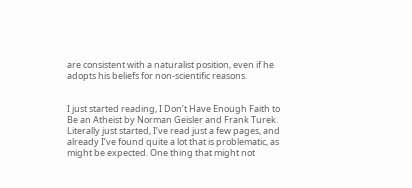are consistent with a naturalist position, even if he adopts his beliefs for non-scientific reasons.


I just started reading, I Don’t Have Enough Faith to Be an Atheist by Norman Geisler and Frank Turek. Literally just started, I’ve read just a few pages, and already I’ve found quite a lot that is problematic, as might be expected. One thing that might not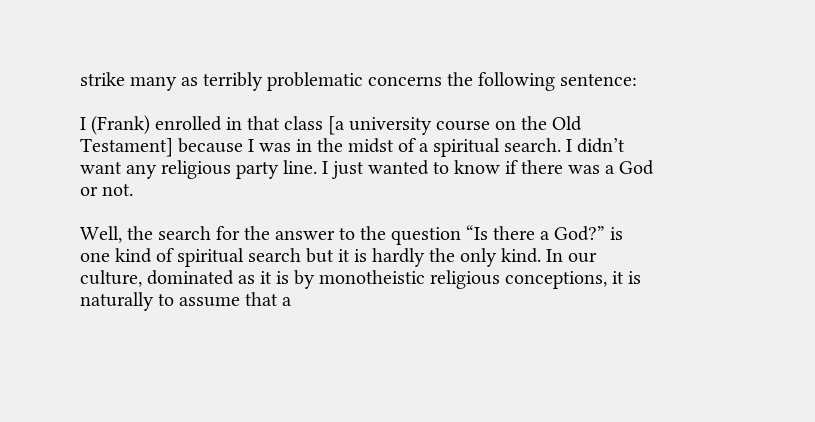strike many as terribly problematic concerns the following sentence:

I (Frank) enrolled in that class [a university course on the Old Testament] because I was in the midst of a spiritual search. I didn’t want any religious party line. I just wanted to know if there was a God or not.

Well, the search for the answer to the question “Is there a God?” is one kind of spiritual search but it is hardly the only kind. In our culture, dominated as it is by monotheistic religious conceptions, it is naturally to assume that a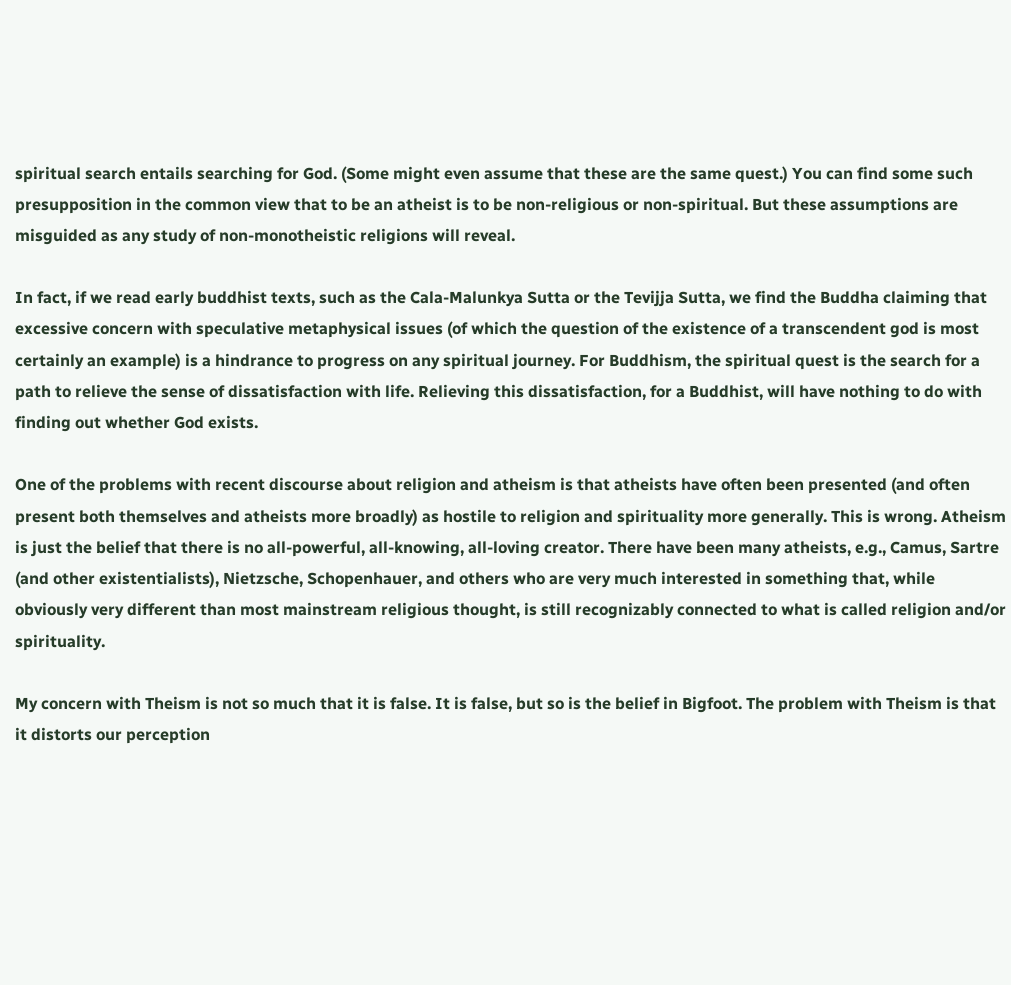spiritual search entails searching for God. (Some might even assume that these are the same quest.) You can find some such presupposition in the common view that to be an atheist is to be non-religious or non-spiritual. But these assumptions are misguided as any study of non-monotheistic religions will reveal.

In fact, if we read early buddhist texts, such as the Cala-Malunkya Sutta or the Tevijja Sutta, we find the Buddha claiming that excessive concern with speculative metaphysical issues (of which the question of the existence of a transcendent god is most certainly an example) is a hindrance to progress on any spiritual journey. For Buddhism, the spiritual quest is the search for a path to relieve the sense of dissatisfaction with life. Relieving this dissatisfaction, for a Buddhist, will have nothing to do with finding out whether God exists.

One of the problems with recent discourse about religion and atheism is that atheists have often been presented (and often present both themselves and atheists more broadly) as hostile to religion and spirituality more generally. This is wrong. Atheism is just the belief that there is no all-powerful, all-knowing, all-loving creator. There have been many atheists, e.g., Camus, Sartre (and other existentialists), Nietzsche, Schopenhauer, and others who are very much interested in something that, while obviously very different than most mainstream religious thought, is still recognizably connected to what is called religion and/or spirituality.

My concern with Theism is not so much that it is false. It is false, but so is the belief in Bigfoot. The problem with Theism is that it distorts our perception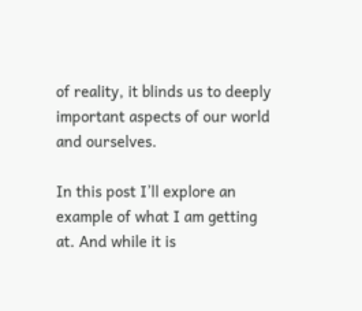of reality, it blinds us to deeply important aspects of our world and ourselves.

In this post I’ll explore an example of what I am getting at. And while it is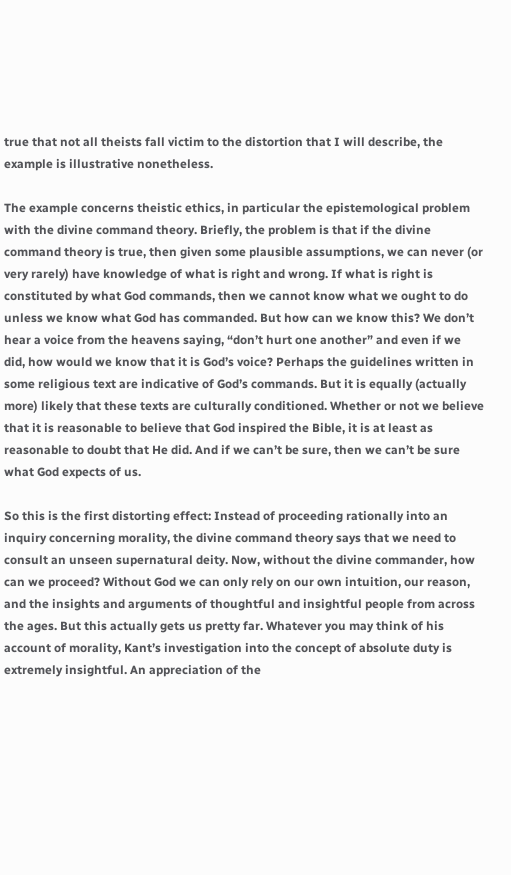true that not all theists fall victim to the distortion that I will describe, the example is illustrative nonetheless.

The example concerns theistic ethics, in particular the epistemological problem with the divine command theory. Briefly, the problem is that if the divine command theory is true, then given some plausible assumptions, we can never (or very rarely) have knowledge of what is right and wrong. If what is right is constituted by what God commands, then we cannot know what we ought to do unless we know what God has commanded. But how can we know this? We don’t hear a voice from the heavens saying, “don’t hurt one another” and even if we did, how would we know that it is God’s voice? Perhaps the guidelines written in some religious text are indicative of God’s commands. But it is equally (actually more) likely that these texts are culturally conditioned. Whether or not we believe that it is reasonable to believe that God inspired the Bible, it is at least as reasonable to doubt that He did. And if we can’t be sure, then we can’t be sure what God expects of us.

So this is the first distorting effect: Instead of proceeding rationally into an inquiry concerning morality, the divine command theory says that we need to consult an unseen supernatural deity. Now, without the divine commander, how can we proceed? Without God we can only rely on our own intuition, our reason, and the insights and arguments of thoughtful and insightful people from across the ages. But this actually gets us pretty far. Whatever you may think of his account of morality, Kant’s investigation into the concept of absolute duty is extremely insightful. An appreciation of the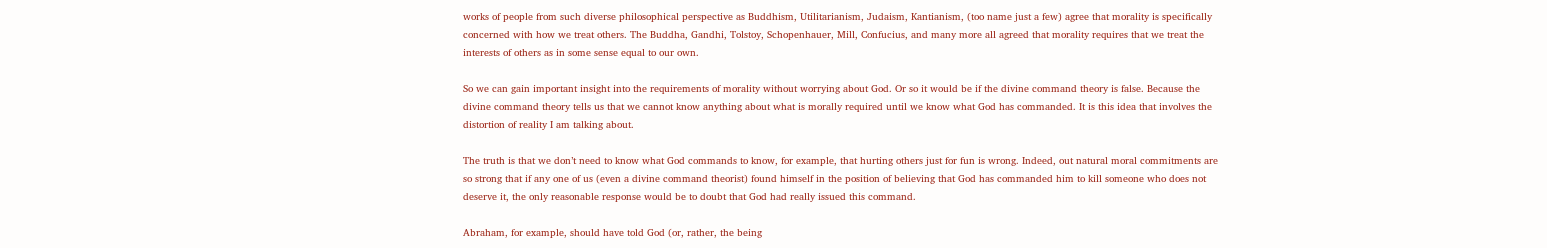works of people from such diverse philosophical perspective as Buddhism, Utilitarianism, Judaism, Kantianism, (too name just a few) agree that morality is specifically concerned with how we treat others. The Buddha, Gandhi, Tolstoy, Schopenhauer, Mill, Confucius, and many more all agreed that morality requires that we treat the interests of others as in some sense equal to our own.

So we can gain important insight into the requirements of morality without worrying about God. Or so it would be if the divine command theory is false. Because the divine command theory tells us that we cannot know anything about what is morally required until we know what God has commanded. It is this idea that involves the distortion of reality I am talking about.

The truth is that we don’t need to know what God commands to know, for example, that hurting others just for fun is wrong. Indeed, out natural moral commitments are so strong that if any one of us (even a divine command theorist) found himself in the position of believing that God has commanded him to kill someone who does not deserve it, the only reasonable response would be to doubt that God had really issued this command.

Abraham, for example, should have told God (or, rather, the being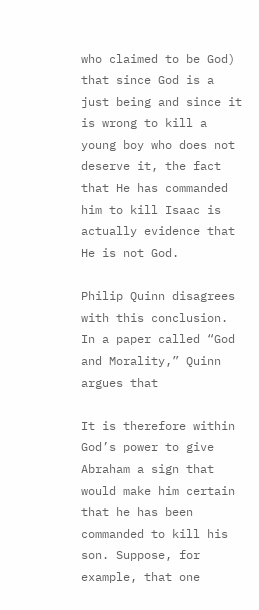who claimed to be God) that since God is a just being and since it is wrong to kill a young boy who does not deserve it, the fact that He has commanded him to kill Isaac is actually evidence that He is not God.

Philip Quinn disagrees with this conclusion. In a paper called “God and Morality,” Quinn argues that

It is therefore within God’s power to give Abraham a sign that would make him certain that he has been commanded to kill his son. Suppose, for example, that one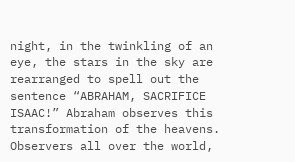night, in the twinkling of an eye, the stars in the sky are rearranged to spell out the sentence “ABRAHAM, SACRIFICE ISAAC!” Abraham observes this transformation of the heavens. Observers all over the world,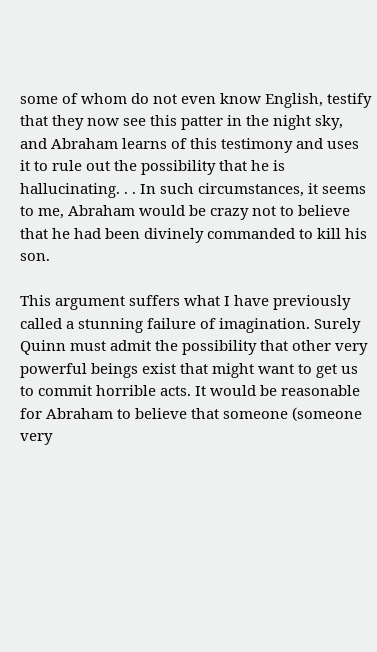some of whom do not even know English, testify that they now see this patter in the night sky, and Abraham learns of this testimony and uses it to rule out the possibility that he is hallucinating. . . In such circumstances, it seems to me, Abraham would be crazy not to believe that he had been divinely commanded to kill his son.

This argument suffers what I have previously called a stunning failure of imagination. Surely Quinn must admit the possibility that other very powerful beings exist that might want to get us to commit horrible acts. It would be reasonable for Abraham to believe that someone (someone very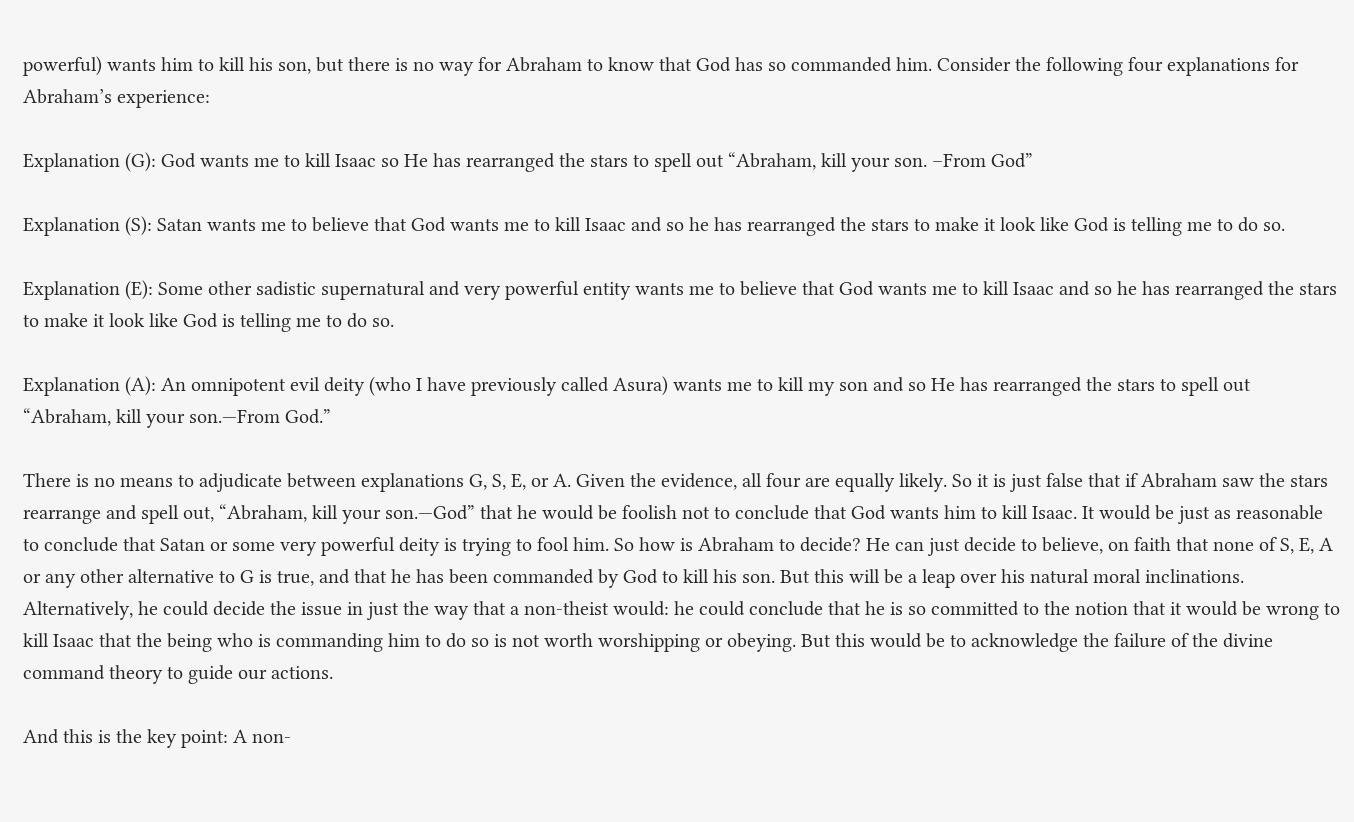powerful) wants him to kill his son, but there is no way for Abraham to know that God has so commanded him. Consider the following four explanations for Abraham’s experience:

Explanation (G): God wants me to kill Isaac so He has rearranged the stars to spell out “Abraham, kill your son. –From God”

Explanation (S): Satan wants me to believe that God wants me to kill Isaac and so he has rearranged the stars to make it look like God is telling me to do so.

Explanation (E): Some other sadistic supernatural and very powerful entity wants me to believe that God wants me to kill Isaac and so he has rearranged the stars to make it look like God is telling me to do so.

Explanation (A): An omnipotent evil deity (who I have previously called Asura) wants me to kill my son and so He has rearranged the stars to spell out “Abraham, kill your son.—From God.”

There is no means to adjudicate between explanations G, S, E, or A. Given the evidence, all four are equally likely. So it is just false that if Abraham saw the stars rearrange and spell out, “Abraham, kill your son.—God” that he would be foolish not to conclude that God wants him to kill Isaac. It would be just as reasonable to conclude that Satan or some very powerful deity is trying to fool him. So how is Abraham to decide? He can just decide to believe, on faith that none of S, E, A or any other alternative to G is true, and that he has been commanded by God to kill his son. But this will be a leap over his natural moral inclinations. Alternatively, he could decide the issue in just the way that a non-theist would: he could conclude that he is so committed to the notion that it would be wrong to kill Isaac that the being who is commanding him to do so is not worth worshipping or obeying. But this would be to acknowledge the failure of the divine command theory to guide our actions.

And this is the key point: A non-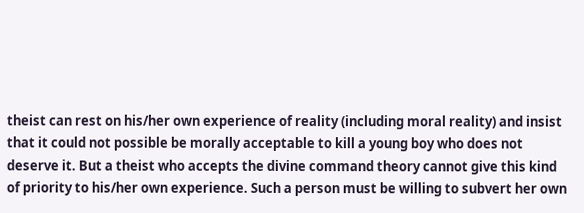theist can rest on his/her own experience of reality (including moral reality) and insist that it could not possible be morally acceptable to kill a young boy who does not deserve it. But a theist who accepts the divine command theory cannot give this kind of priority to his/her own experience. Such a person must be willing to subvert her own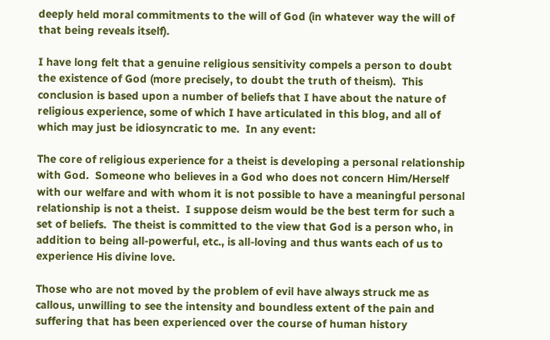deeply held moral commitments to the will of God (in whatever way the will of that being reveals itself).

I have long felt that a genuine religious sensitivity compels a person to doubt the existence of God (more precisely, to doubt the truth of theism).  This conclusion is based upon a number of beliefs that I have about the nature of religious experience, some of which I have articulated in this blog, and all of which may just be idiosyncratic to me.  In any event:

The core of religious experience for a theist is developing a personal relationship with God.  Someone who believes in a God who does not concern Him/Herself with our welfare and with whom it is not possible to have a meaningful personal relationship is not a theist.  I suppose deism would be the best term for such a set of beliefs.  The theist is committed to the view that God is a person who, in addition to being all-powerful, etc., is all-loving and thus wants each of us to experience His divine love.

Those who are not moved by the problem of evil have always struck me as callous, unwilling to see the intensity and boundless extent of the pain and suffering that has been experienced over the course of human history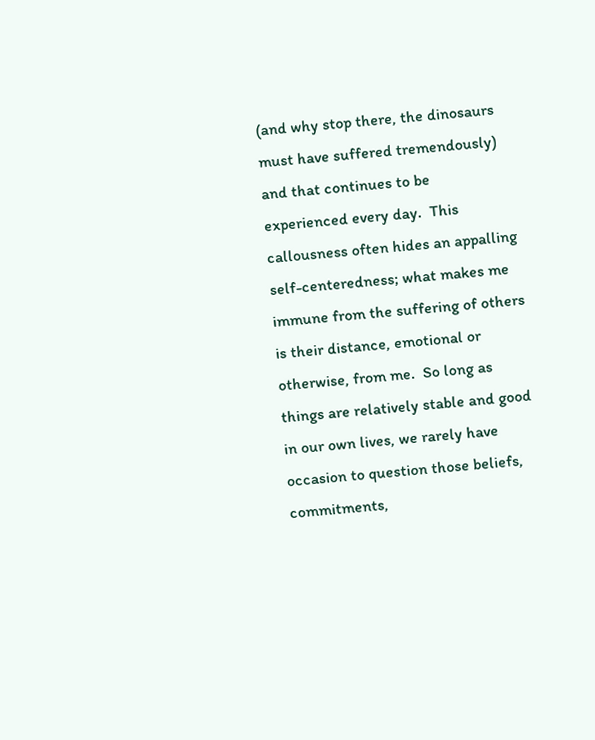(and why stop there, the dinosaurs must have suffered tremendously) and that continues to be experienced every day.  This callousness often hides an appalling self-centeredness; what makes me immune from the suffering of others is their distance, emotional or otherwise, from me.  So long as things are relatively stable and good in our own lives, we rarely have occasion to question those beliefs, commitments,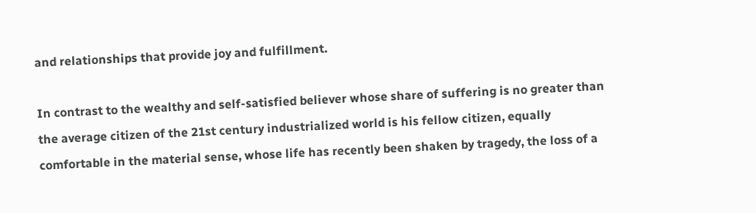and relationships that provide joy and fulfillment.

In contrast to the wealthy and self-satisfied believer whose share of suffering is no greater than the average citizen of the 21st century industrialized world is his fellow citizen, equally comfortable in the material sense, whose life has recently been shaken by tragedy, the loss of a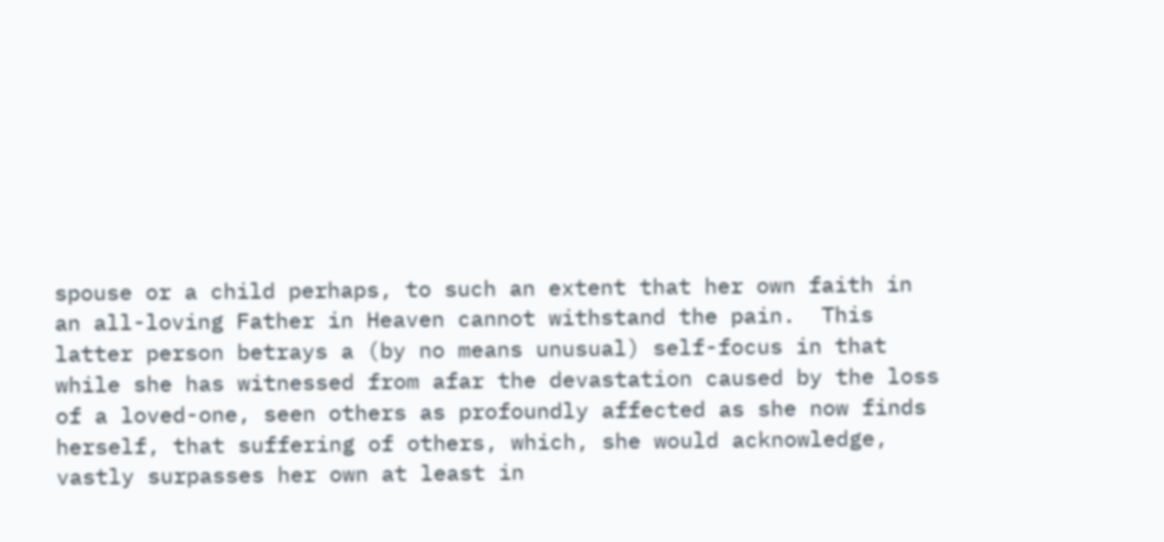spouse or a child perhaps, to such an extent that her own faith in an all-loving Father in Heaven cannot withstand the pain.  This latter person betrays a (by no means unusual) self-focus in that while she has witnessed from afar the devastation caused by the loss of a loved-one, seen others as profoundly affected as she now finds herself, that suffering of others, which, she would acknowledge, vastly surpasses her own at least in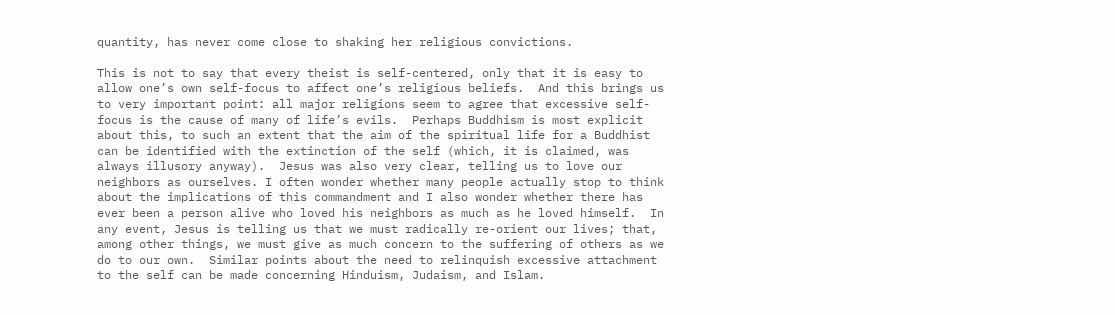quantity, has never come close to shaking her religious convictions.

This is not to say that every theist is self-centered, only that it is easy to allow one’s own self-focus to affect one’s religious beliefs.  And this brings us to very important point: all major religions seem to agree that excessive self-focus is the cause of many of life’s evils.  Perhaps Buddhism is most explicit about this, to such an extent that the aim of the spiritual life for a Buddhist can be identified with the extinction of the self (which, it is claimed, was always illusory anyway).  Jesus was also very clear, telling us to love our neighbors as ourselves. I often wonder whether many people actually stop to think about the implications of this commandment and I also wonder whether there has ever been a person alive who loved his neighbors as much as he loved himself.  In any event, Jesus is telling us that we must radically re-orient our lives; that, among other things, we must give as much concern to the suffering of others as we do to our own.  Similar points about the need to relinquish excessive attachment to the self can be made concerning Hinduism, Judaism, and Islam.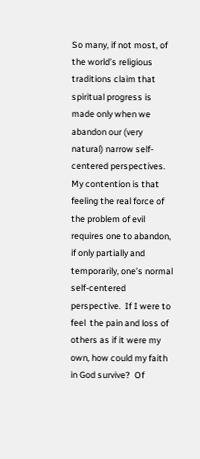So many, if not most, of the world’s religious traditions claim that spiritual progress is made only when we abandon our (very natural) narrow self-centered perspectives.  My contention is that feeling the real force of the problem of evil requires one to abandon, if only partially and temporarily, one’s normal self-centered perspective.  If I were to feel  the pain and loss of others as if it were my own, how could my faith in God survive?  Of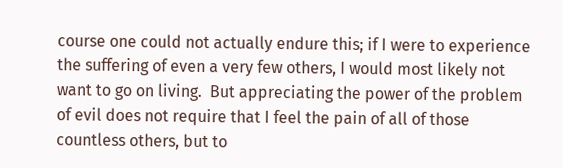course one could not actually endure this; if I were to experience the suffering of even a very few others, I would most likely not want to go on living.  But appreciating the power of the problem of evil does not require that I feel the pain of all of those countless others, but to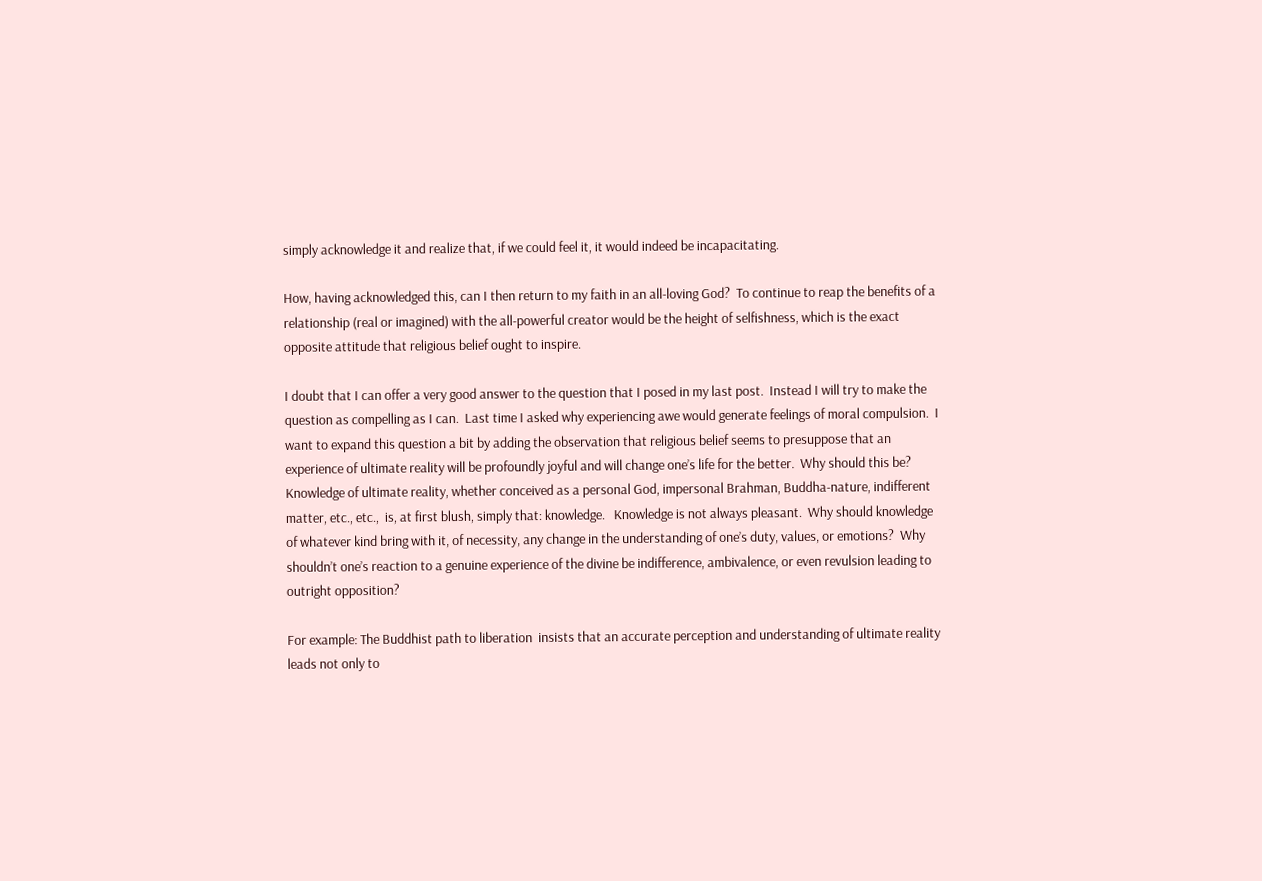simply acknowledge it and realize that, if we could feel it, it would indeed be incapacitating.

How, having acknowledged this, can I then return to my faith in an all-loving God?  To continue to reap the benefits of a relationship (real or imagined) with the all-powerful creator would be the height of selfishness, which is the exact opposite attitude that religious belief ought to inspire.

I doubt that I can offer a very good answer to the question that I posed in my last post.  Instead I will try to make the question as compelling as I can.  Last time I asked why experiencing awe would generate feelings of moral compulsion.  I want to expand this question a bit by adding the observation that religious belief seems to presuppose that an experience of ultimate reality will be profoundly joyful and will change one’s life for the better.  Why should this be?  Knowledge of ultimate reality, whether conceived as a personal God, impersonal Brahman, Buddha-nature, indifferent matter, etc., etc.,  is, at first blush, simply that: knowledge.   Knowledge is not always pleasant.  Why should knowledge of whatever kind bring with it, of necessity, any change in the understanding of one’s duty, values, or emotions?  Why shouldn’t one’s reaction to a genuine experience of the divine be indifference, ambivalence, or even revulsion leading to outright opposition?

For example: The Buddhist path to liberation  insists that an accurate perception and understanding of ultimate reality leads not only to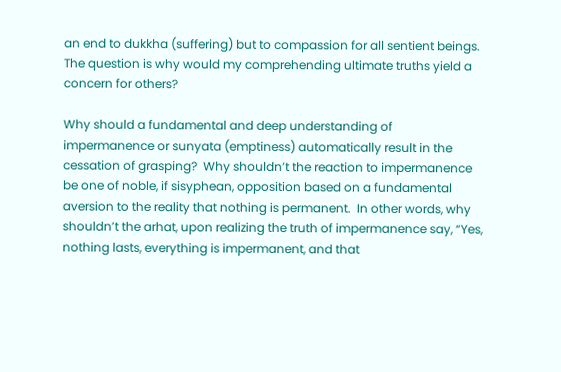an end to dukkha (suffering) but to compassion for all sentient beings.  The question is why would my comprehending ultimate truths yield a concern for others?

Why should a fundamental and deep understanding of impermanence or sunyata (emptiness) automatically result in the cessation of grasping?  Why shouldn’t the reaction to impermanence be one of noble, if sisyphean, opposition based on a fundamental aversion to the reality that nothing is permanent.  In other words, why shouldn’t the arhat, upon realizing the truth of impermanence say, “Yes, nothing lasts, everything is impermanent, and that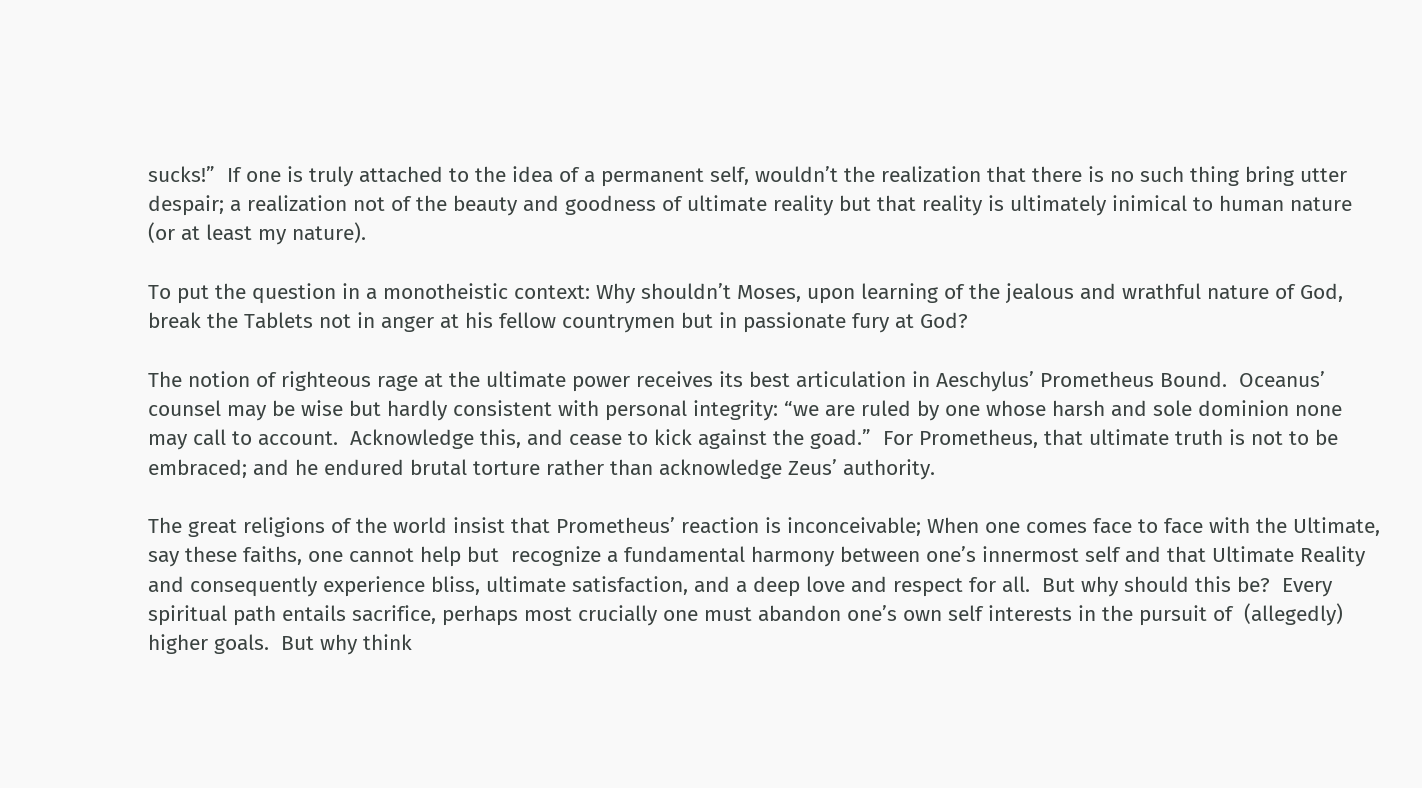sucks!”  If one is truly attached to the idea of a permanent self, wouldn’t the realization that there is no such thing bring utter despair; a realization not of the beauty and goodness of ultimate reality but that reality is ultimately inimical to human nature (or at least my nature).

To put the question in a monotheistic context: Why shouldn’t Moses, upon learning of the jealous and wrathful nature of God, break the Tablets not in anger at his fellow countrymen but in passionate fury at God?

The notion of righteous rage at the ultimate power receives its best articulation in Aeschylus’ Prometheus Bound.  Oceanus’ counsel may be wise but hardly consistent with personal integrity: “we are ruled by one whose harsh and sole dominion none may call to account.  Acknowledge this, and cease to kick against the goad.”  For Prometheus, that ultimate truth is not to be embraced; and he endured brutal torture rather than acknowledge Zeus’ authority.

The great religions of the world insist that Prometheus’ reaction is inconceivable; When one comes face to face with the Ultimate, say these faiths, one cannot help but  recognize a fundamental harmony between one’s innermost self and that Ultimate Reality and consequently experience bliss, ultimate satisfaction, and a deep love and respect for all.  But why should this be?  Every spiritual path entails sacrifice, perhaps most crucially one must abandon one’s own self interests in the pursuit of  (allegedly) higher goals.  But why think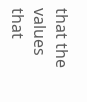that the values that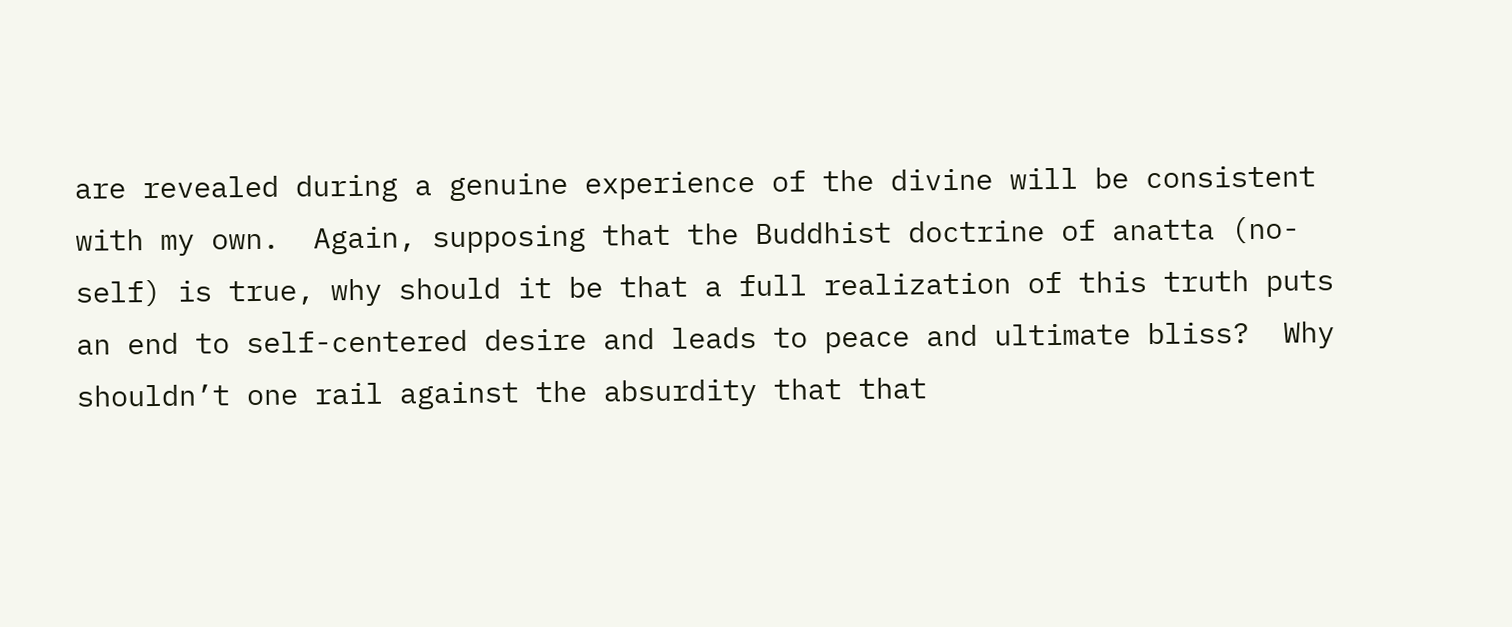are revealed during a genuine experience of the divine will be consistent with my own.  Again, supposing that the Buddhist doctrine of anatta (no-self) is true, why should it be that a full realization of this truth puts an end to self-centered desire and leads to peace and ultimate bliss?  Why shouldn’t one rail against the absurdity that that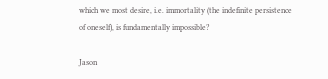which we most desire, i.e. immortality (the indefinite persistence of oneself), is fundamentally impossible?

Jason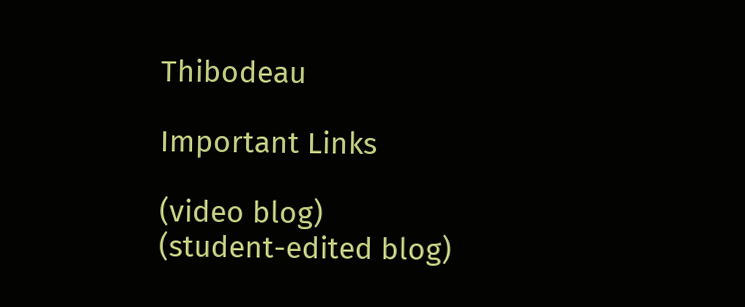Thibodeau

Important Links

(video blog)
(student-edited blog)